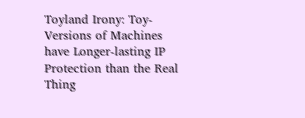Toyland Irony: Toy-Versions of Machines have Longer-lasting IP Protection than the Real Thing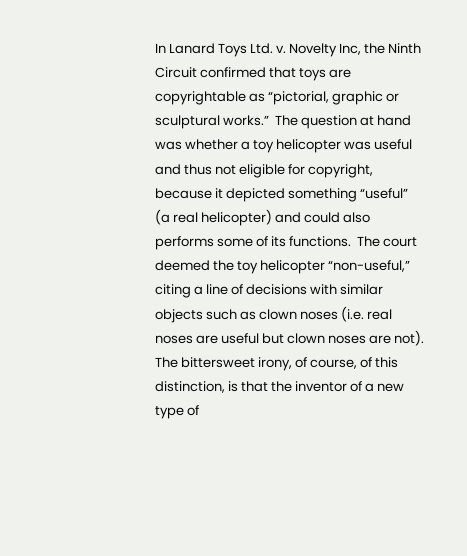In Lanard Toys Ltd. v. Novelty Inc, the Ninth Circuit confirmed that toys are copyrightable as “pictorial, graphic or sculptural works.”  The question at hand was whether a toy helicopter was useful and thus not eligible for copyright, because it depicted something “useful” (a real helicopter) and could also performs some of its functions.  The court deemed the toy helicopter “non-useful,” citing a line of decisions with similar objects such as clown noses (i.e. real noses are useful but clown noses are not).  The bittersweet irony, of course, of this distinction, is that the inventor of a new type of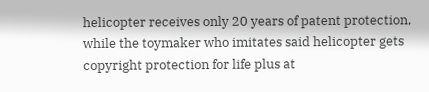helicopter receives only 20 years of patent protection, while the toymaker who imitates said helicopter gets copyright protection for life plus at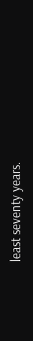least seventy years.